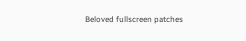Beloved fullscreen patches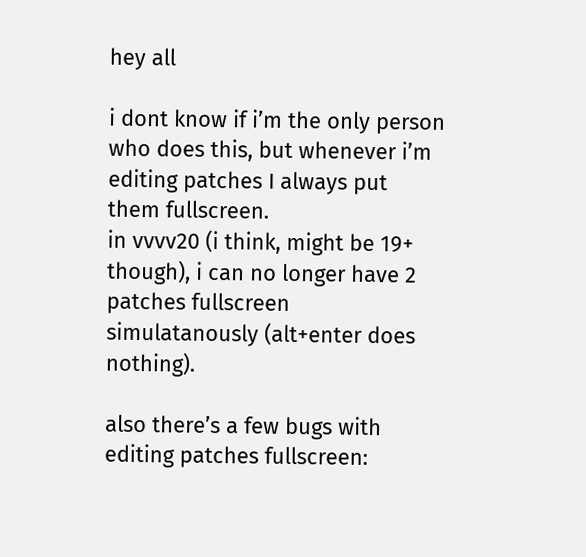hey all

i dont know if i’m the only person who does this, but whenever i’m editing patches I always put them fullscreen.
in vvvv20 (i think, might be 19+ though), i can no longer have 2 patches fullscreen simulatanously (alt+enter does nothing).

also there’s a few bugs with editing patches fullscreen: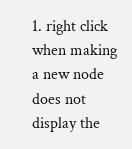1. right click when making a new node does not display the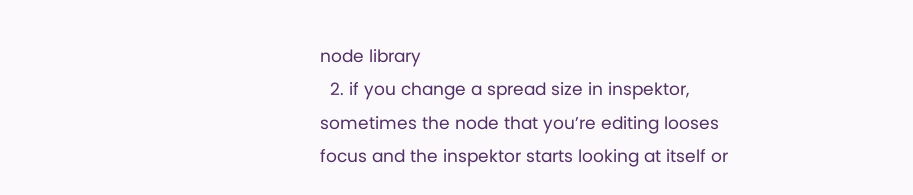node library
  2. if you change a spread size in inspektor, sometimes the node that you’re editing looses focus and the inspektor starts looking at itself or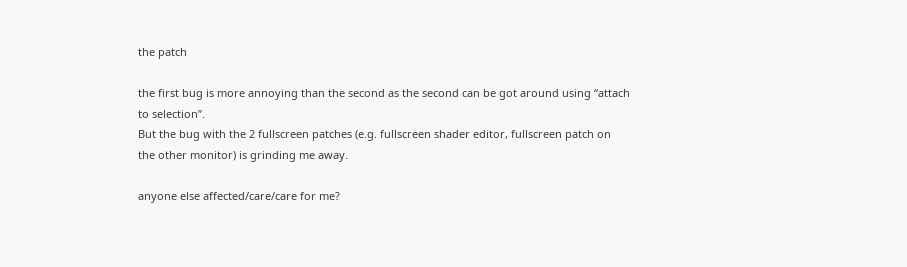the patch

the first bug is more annoying than the second as the second can be got around using “attach to selection”.
But the bug with the 2 fullscreen patches (e.g. fullscreen shader editor, fullscreen patch on the other monitor) is grinding me away.

anyone else affected/care/care for me?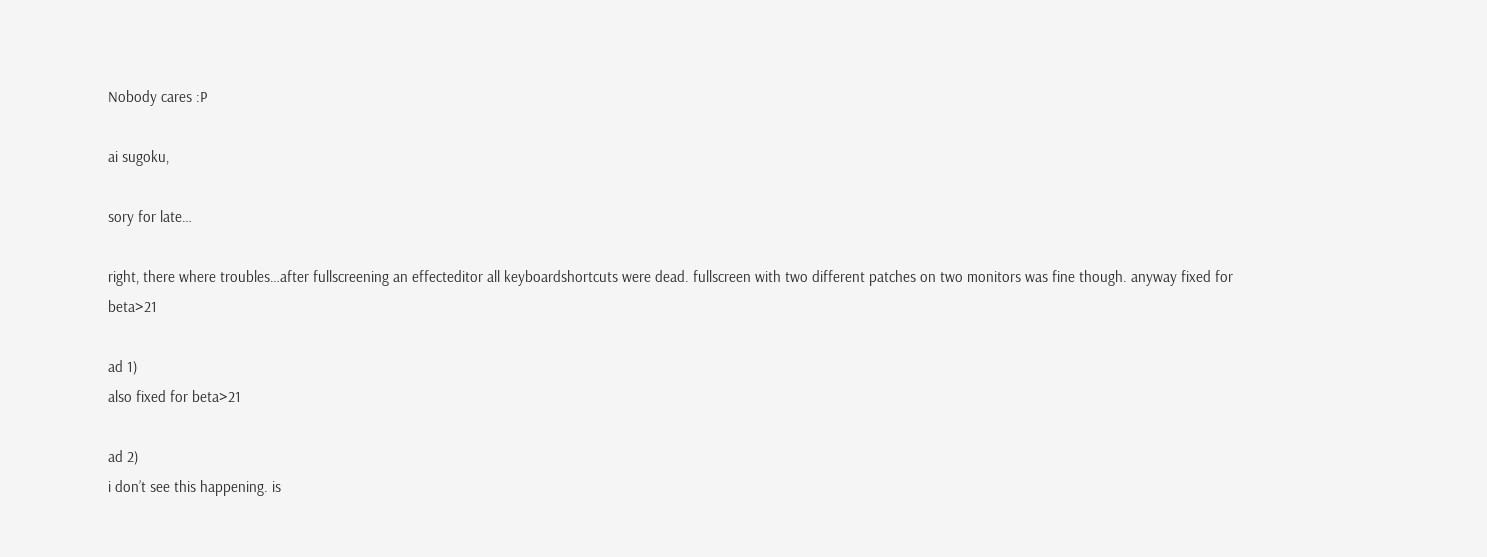Nobody cares :P

ai sugoku,

sory for late…

right, there where troubles…after fullscreening an effecteditor all keyboardshortcuts were dead. fullscreen with two different patches on two monitors was fine though. anyway fixed for beta>21

ad 1)
also fixed for beta>21

ad 2)
i don’t see this happening. is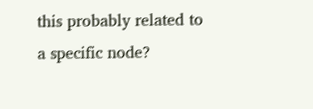this probably related to a specific node?